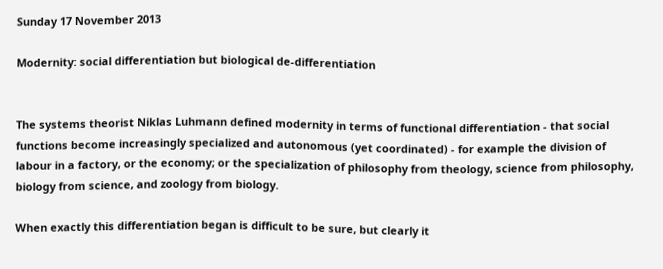Sunday 17 November 2013

Modernity: social differentiation but biological de-differentiation


The systems theorist Niklas Luhmann defined modernity in terms of functional differentiation - that social functions become increasingly specialized and autonomous (yet coordinated) - for example the division of labour in a factory, or the economy; or the specialization of philosophy from theology, science from philosophy, biology from science, and zoology from biology.

When exactly this differentiation began is difficult to be sure, but clearly it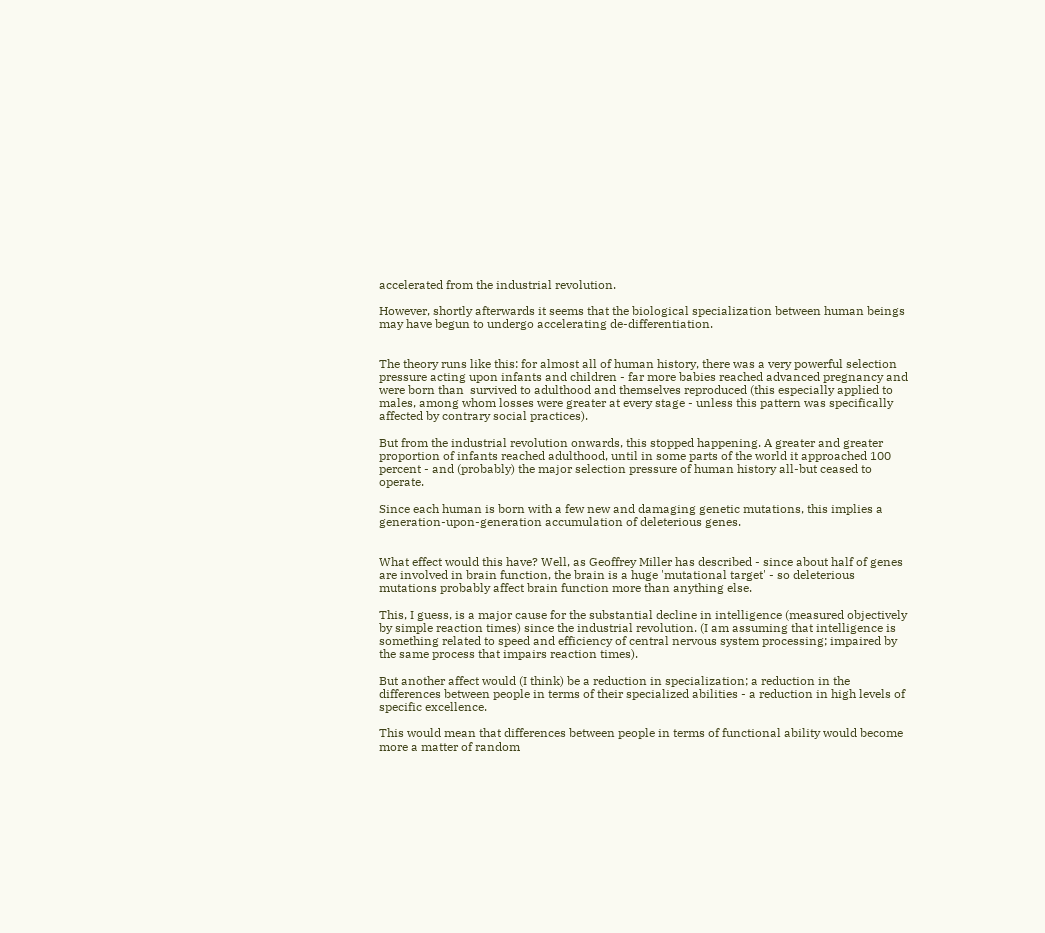accelerated from the industrial revolution.

However, shortly afterwards it seems that the biological specialization between human beings may have begun to undergo accelerating de-differentiation.


The theory runs like this: for almost all of human history, there was a very powerful selection pressure acting upon infants and children - far more babies reached advanced pregnancy and were born than  survived to adulthood and themselves reproduced (this especially applied to males, among whom losses were greater at every stage - unless this pattern was specifically affected by contrary social practices).

But from the industrial revolution onwards, this stopped happening. A greater and greater proportion of infants reached adulthood, until in some parts of the world it approached 100 percent - and (probably) the major selection pressure of human history all-but ceased to operate.

Since each human is born with a few new and damaging genetic mutations, this implies a generation-upon-generation accumulation of deleterious genes.


What effect would this have? Well, as Geoffrey Miller has described - since about half of genes are involved in brain function, the brain is a huge 'mutational target' - so deleterious mutations probably affect brain function more than anything else.

This, I guess, is a major cause for the substantial decline in intelligence (measured objectively by simple reaction times) since the industrial revolution. (I am assuming that intelligence is something related to speed and efficiency of central nervous system processing; impaired by the same process that impairs reaction times).

But another affect would (I think) be a reduction in specialization; a reduction in the differences between people in terms of their specialized abilities - a reduction in high levels of specific excellence.

This would mean that differences between people in terms of functional ability would become more a matter of random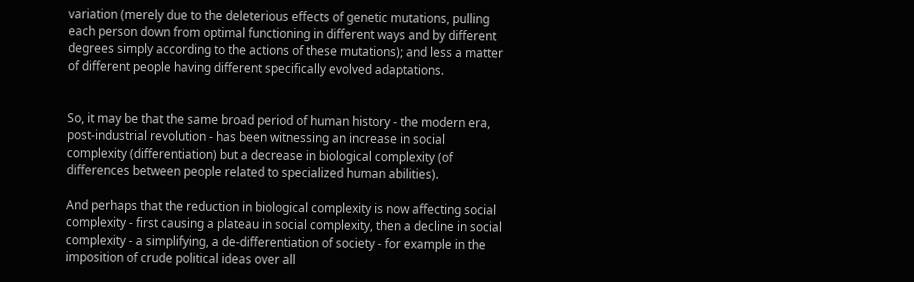variation (merely due to the deleterious effects of genetic mutations, pulling each person down from optimal functioning in different ways and by different degrees simply according to the actions of these mutations); and less a matter of different people having different specifically evolved adaptations.


So, it may be that the same broad period of human history - the modern era, post-industrial revolution - has been witnessing an increase in social complexity (differentiation) but a decrease in biological complexity (of differences between people related to specialized human abilities).

And perhaps that the reduction in biological complexity is now affecting social complexity - first causing a plateau in social complexity, then a decline in social complexity - a simplifying, a de-differentiation of society - for example in the imposition of crude political ideas over all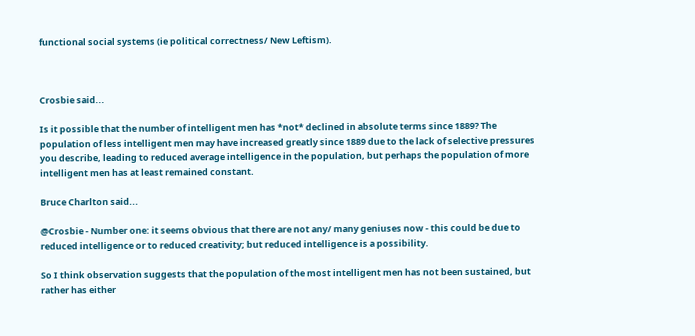functional social systems (ie political correctness/ New Leftism).



Crosbie said...

Is it possible that the number of intelligent men has *not* declined in absolute terms since 1889? The population of less intelligent men may have increased greatly since 1889 due to the lack of selective pressures you describe, leading to reduced average intelligence in the population, but perhaps the population of more intelligent men has at least remained constant.

Bruce Charlton said...

@Crosbie - Number one: it seems obvious that there are not any/ many geniuses now - this could be due to reduced intelligence or to reduced creativity; but reduced intelligence is a possibility.

So I think observation suggests that the population of the most intelligent men has not been sustained, but rather has either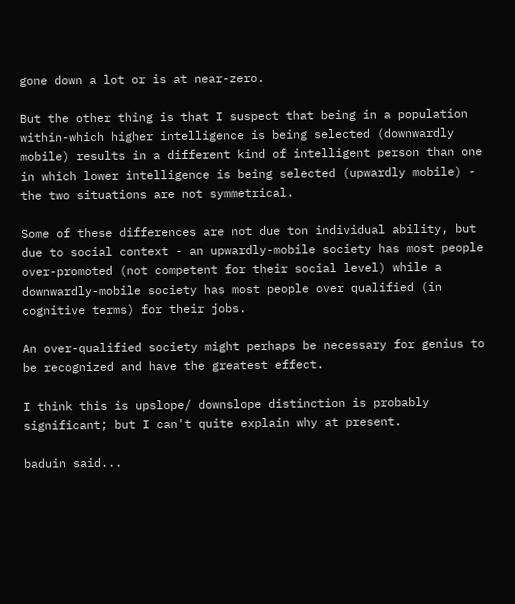gone down a lot or is at near-zero.

But the other thing is that I suspect that being in a population within-which higher intelligence is being selected (downwardly mobile) results in a different kind of intelligent person than one in which lower intelligence is being selected (upwardly mobile) - the two situations are not symmetrical.

Some of these differences are not due ton individual ability, but due to social context - an upwardly-mobile society has most people over-promoted (not competent for their social level) while a downwardly-mobile society has most people over qualified (in cognitive terms) for their jobs.

An over-qualified society might perhaps be necessary for genius to be recognized and have the greatest effect.

I think this is upslope/ downslope distinction is probably significant; but I can't quite explain why at present.

baduin said...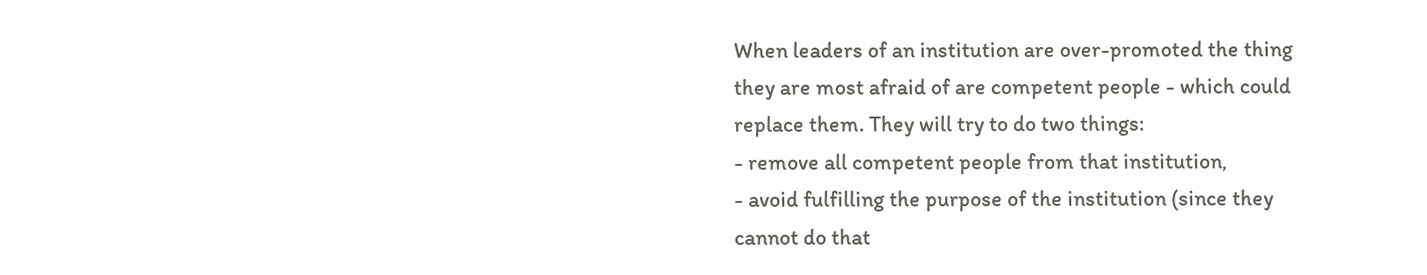When leaders of an institution are over-promoted the thing they are most afraid of are competent people - which could replace them. They will try to do two things:
- remove all competent people from that institution,
- avoid fulfilling the purpose of the institution (since they cannot do that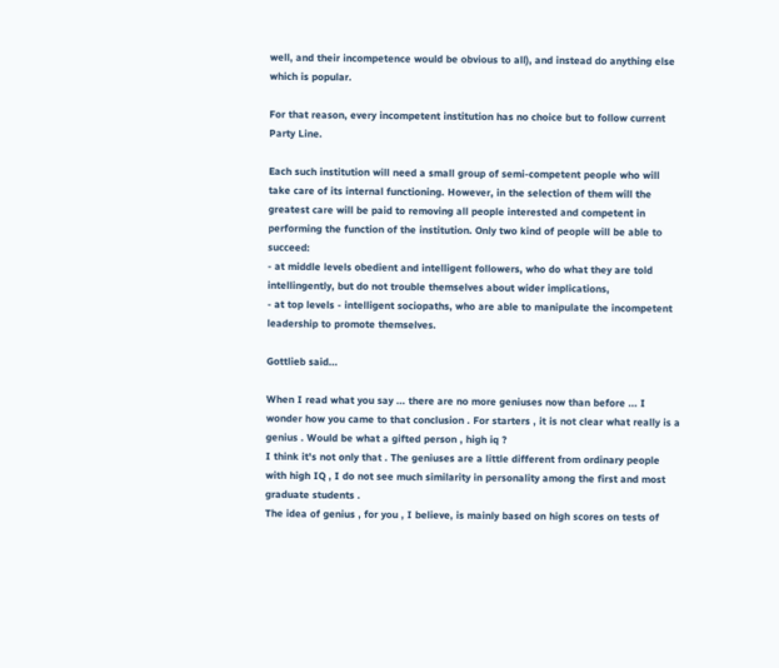well, and their incompetence would be obvious to all), and instead do anything else which is popular.

For that reason, every incompetent institution has no choice but to follow current Party Line.

Each such institution will need a small group of semi-competent people who will take care of its internal functioning. However, in the selection of them will the greatest care will be paid to removing all people interested and competent in performing the function of the institution. Only two kind of people will be able to succeed:
- at middle levels obedient and intelligent followers, who do what they are told intellingently, but do not trouble themselves about wider implications,
- at top levels - intelligent sociopaths, who are able to manipulate the incompetent leadership to promote themselves.

Gottlieb said...

When I read what you say ... there are no more geniuses now than before ... I wonder how you came to that conclusion . For starters , it is not clear what really is a genius . Would be what a gifted person , high iq ?
I think it's not only that . The geniuses are a little different from ordinary people with high IQ , I do not see much similarity in personality among the first and most graduate students .
The idea of genius , for you , I believe, is mainly based on high scores on tests of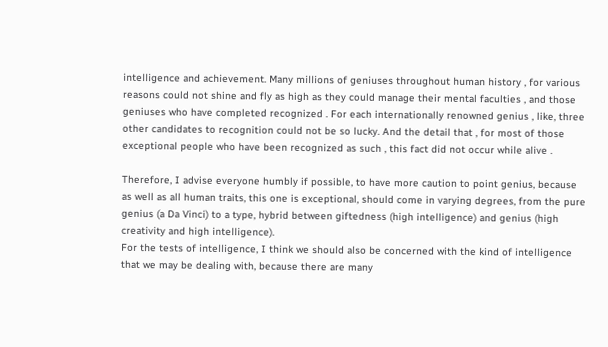intelligence and achievement. Many millions of geniuses throughout human history , for various reasons could not shine and fly as high as they could manage their mental faculties , and those geniuses who have completed recognized . For each internationally renowned genius , like, three other candidates to recognition could not be so lucky. And the detail that , for most of those exceptional people who have been recognized as such , this fact did not occur while alive .

Therefore, I advise everyone humbly if possible, to have more caution to point genius, because as well as all human traits, this one is exceptional, should come in varying degrees, from the pure genius (a Da Vinci) to a type, hybrid between giftedness (high intelligence) and genius (high creativity and high intelligence).
For the tests of intelligence, I think we should also be concerned with the kind of intelligence that we may be dealing with, because there are many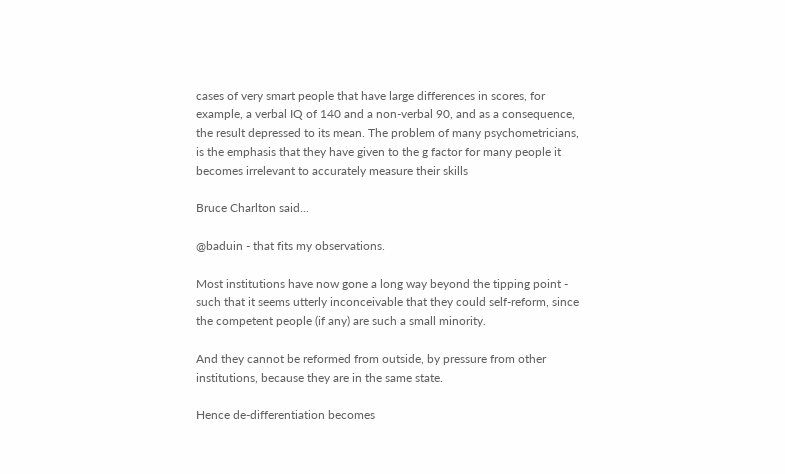cases of very smart people that have large differences in scores, for example, a verbal IQ of 140 and a non-verbal 90, and as a consequence, the result depressed to its mean. The problem of many psychometricians, is the emphasis that they have given to the g factor for many people it becomes irrelevant to accurately measure their skills

Bruce Charlton said...

@baduin - that fits my observations.

Most institutions have now gone a long way beyond the tipping point - such that it seems utterly inconceivable that they could self-reform, since the competent people (if any) are such a small minority.

And they cannot be reformed from outside, by pressure from other institutions, because they are in the same state.

Hence de-differentiation becomes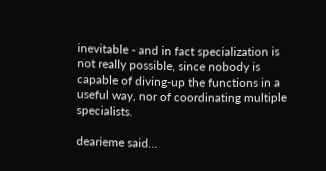inevitable - and in fact specialization is not really possible, since nobody is capable of diving-up the functions in a useful way, nor of coordinating multiple specialists.

dearieme said...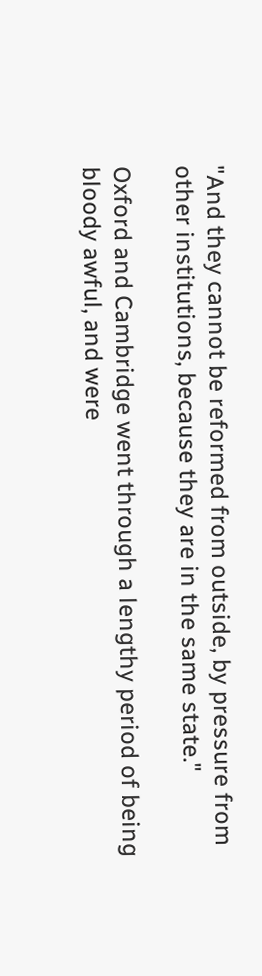"And they cannot be reformed from outside, by pressure from other institutions, because they are in the same state."

Oxford and Cambridge went through a lengthy period of being bloody awful, and were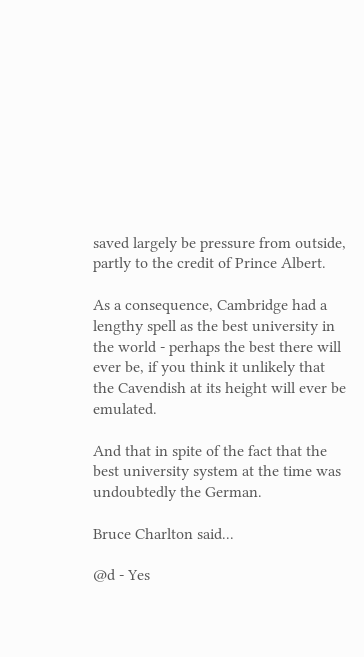saved largely be pressure from outside, partly to the credit of Prince Albert.

As a consequence, Cambridge had a lengthy spell as the best university in the world - perhaps the best there will ever be, if you think it unlikely that the Cavendish at its height will ever be emulated.

And that in spite of the fact that the best university system at the time was undoubtedly the German.

Bruce Charlton said...

@d - Yes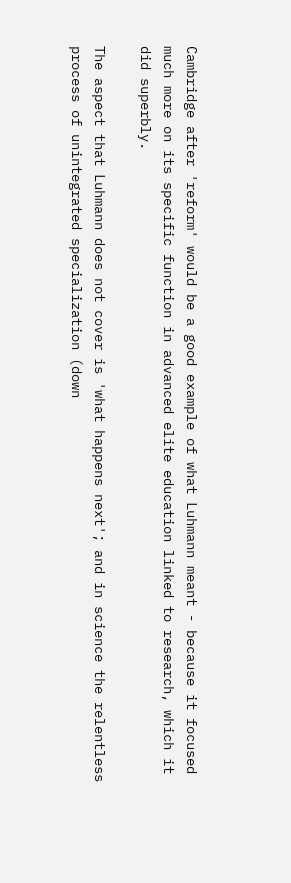Cambridge after 'reform' would be a good example of what Luhmann meant - because it focused much more on its specific function in advanced elite education linked to research, which it did superbly.

The aspect that Luhmann does not cover is 'what happens next'; and in science the relentless process of unintegrated specialization (down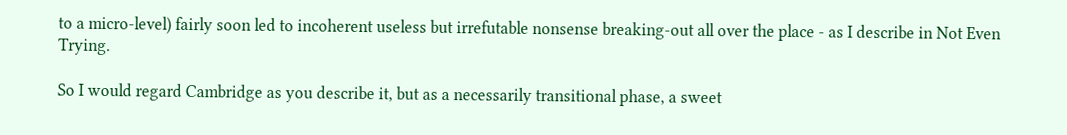to a micro-level) fairly soon led to incoherent useless but irrefutable nonsense breaking-out all over the place - as I describe in Not Even Trying.

So I would regard Cambridge as you describe it, but as a necessarily transitional phase, a sweet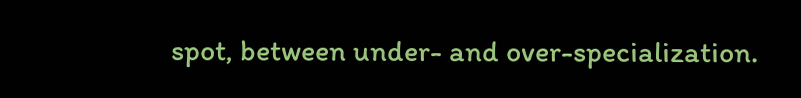spot, between under- and over-specialization.